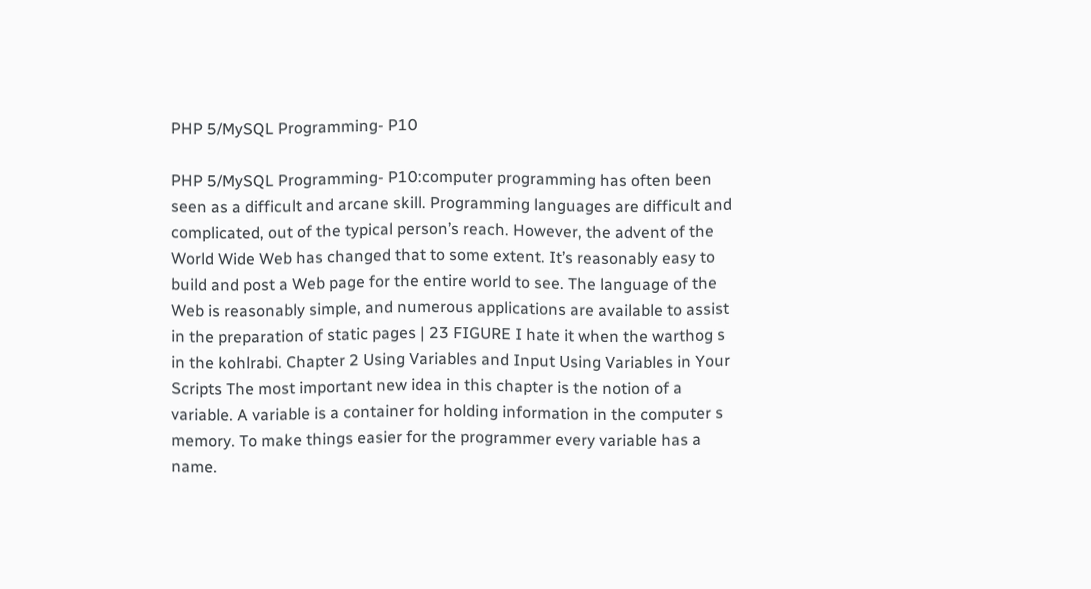PHP 5/MySQL Programming- P10

PHP 5/MySQL Programming- P10:computer programming has often been seen as a difficult and arcane skill. Programming languages are difficult and complicated, out of the typical person’s reach. However, the advent of the World Wide Web has changed that to some extent. It’s reasonably easy to build and post a Web page for the entire world to see. The language of the Web is reasonably simple, and numerous applications are available to assist in the preparation of static pages | 23 FIGURE I hate it when the warthog s in the kohlrabi. Chapter 2 Using Variables and Input Using Variables in Your Scripts The most important new idea in this chapter is the notion of a variable. A variable is a container for holding information in the computer s memory. To make things easier for the programmer every variable has a name.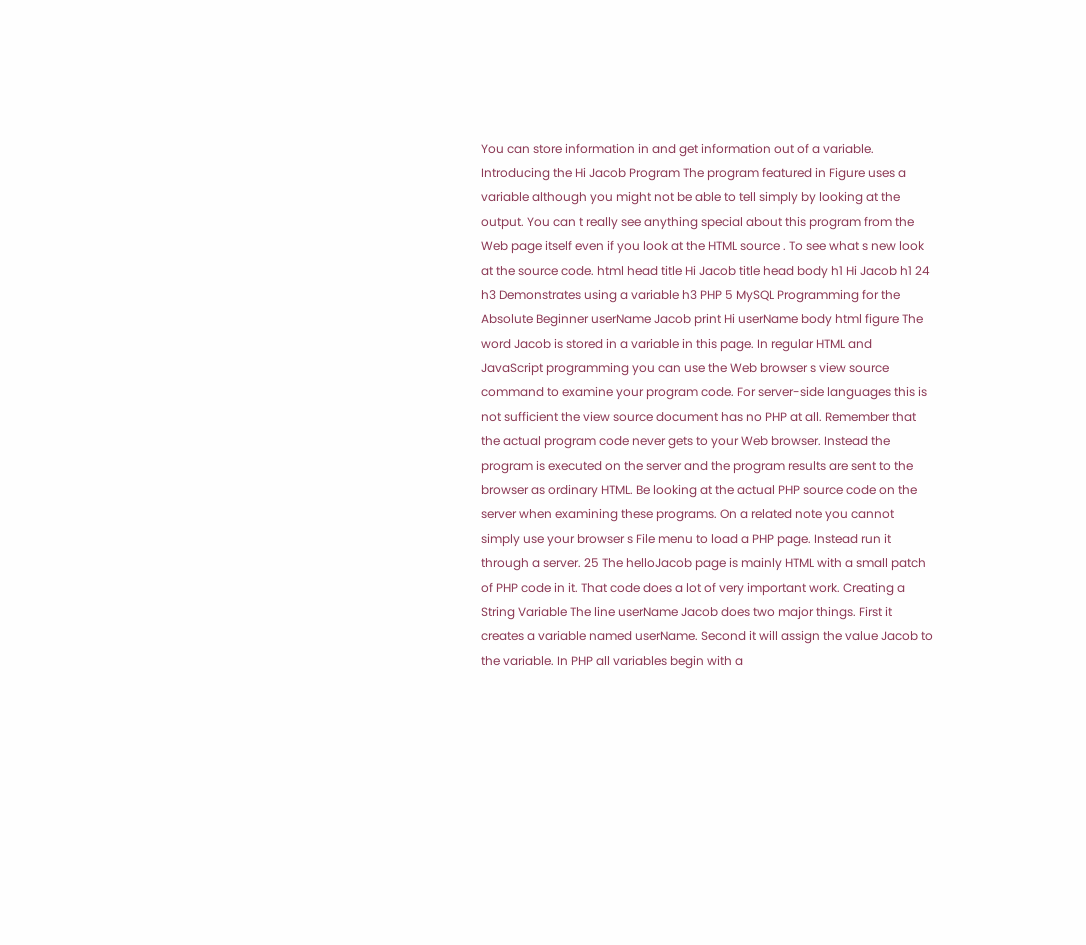You can store information in and get information out of a variable. Introducing the Hi Jacob Program The program featured in Figure uses a variable although you might not be able to tell simply by looking at the output. You can t really see anything special about this program from the Web page itself even if you look at the HTML source . To see what s new look at the source code. html head title Hi Jacob title head body h1 Hi Jacob h1 24 h3 Demonstrates using a variable h3 PHP 5 MySQL Programming for the Absolute Beginner userName Jacob print Hi userName body html figure The word Jacob is stored in a variable in this page. In regular HTML and JavaScript programming you can use the Web browser s view source command to examine your program code. For server-side languages this is not sufficient the view source document has no PHP at all. Remember that the actual program code never gets to your Web browser. Instead the program is executed on the server and the program results are sent to the browser as ordinary HTML. Be looking at the actual PHP source code on the server when examining these programs. On a related note you cannot simply use your browser s File menu to load a PHP page. Instead run it through a server. 25 The helloJacob page is mainly HTML with a small patch of PHP code in it. That code does a lot of very important work. Creating a String Variable The line userName Jacob does two major things. First it creates a variable named userName. Second it will assign the value Jacob to the variable. In PHP all variables begin with a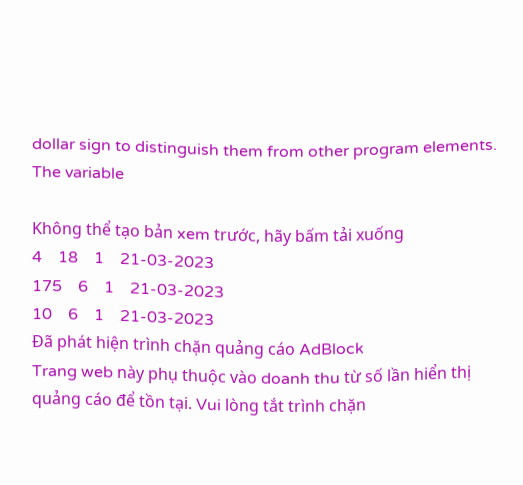dollar sign to distinguish them from other program elements. The variable

Không thể tạo bản xem trước, hãy bấm tải xuống
4    18    1    21-03-2023
175    6    1    21-03-2023
10    6    1    21-03-2023
Đã phát hiện trình chặn quảng cáo AdBlock
Trang web này phụ thuộc vào doanh thu từ số lần hiển thị quảng cáo để tồn tại. Vui lòng tắt trình chặn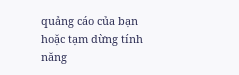quảng cáo của bạn hoặc tạm dừng tính năng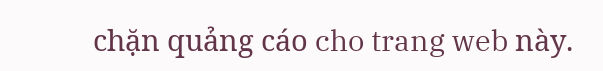chặn quảng cáo cho trang web này.